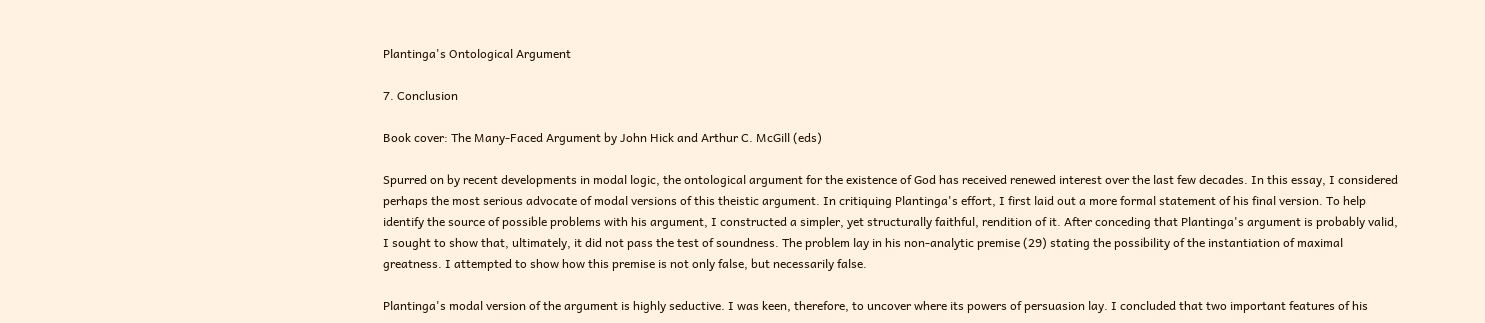Plantinga's Ontological Argument

7. Conclusion

Book cover: The Many-Faced Argument by John Hick and Arthur C. McGill (eds)

Spurred on by recent developments in modal logic, the ontological argument for the existence of God has received renewed interest over the last few decades. In this essay, I considered perhaps the most serious advocate of modal versions of this theistic argument. In critiquing Plantinga's effort, I first laid out a more formal statement of his final version. To help identify the source of possible problems with his argument, I constructed a simpler, yet structurally faithful, rendition of it. After conceding that Plantinga's argument is probably valid, I sought to show that, ultimately, it did not pass the test of soundness. The problem lay in his non-analytic premise (29) stating the possibility of the instantiation of maximal greatness. I attempted to show how this premise is not only false, but necessarily false.

Plantinga's modal version of the argument is highly seductive. I was keen, therefore, to uncover where its powers of persuasion lay. I concluded that two important features of his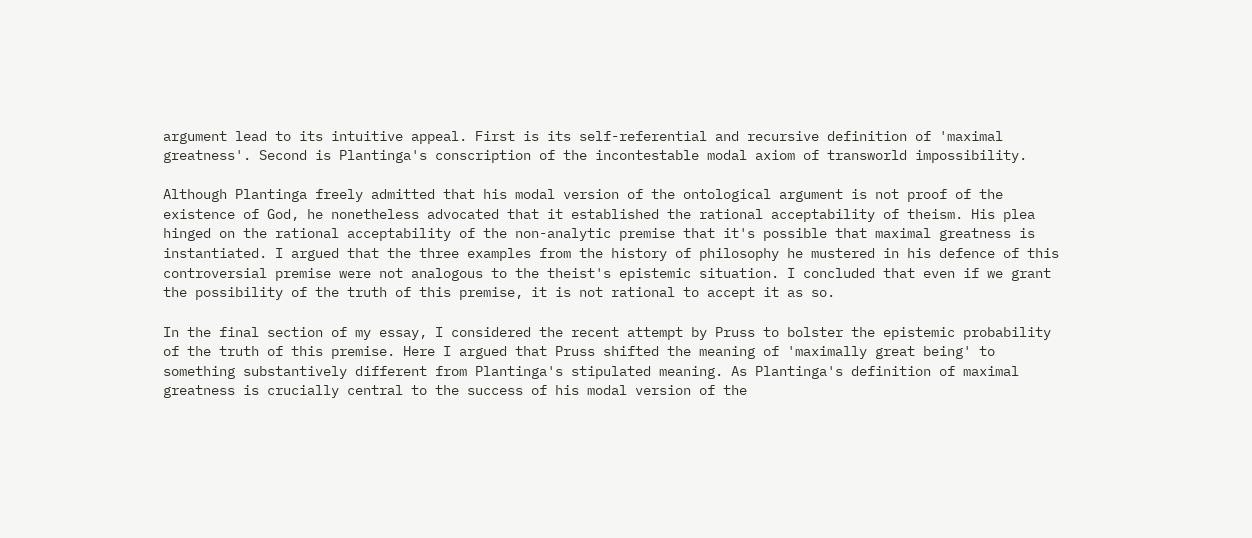argument lead to its intuitive appeal. First is its self-referential and recursive definition of 'maximal greatness'. Second is Plantinga's conscription of the incontestable modal axiom of transworld impossibility.

Although Plantinga freely admitted that his modal version of the ontological argument is not proof of the existence of God, he nonetheless advocated that it established the rational acceptability of theism. His plea hinged on the rational acceptability of the non-analytic premise that it's possible that maximal greatness is instantiated. I argued that the three examples from the history of philosophy he mustered in his defence of this controversial premise were not analogous to the theist's epistemic situation. I concluded that even if we grant the possibility of the truth of this premise, it is not rational to accept it as so.

In the final section of my essay, I considered the recent attempt by Pruss to bolster the epistemic probability of the truth of this premise. Here I argued that Pruss shifted the meaning of 'maximally great being' to something substantively different from Plantinga's stipulated meaning. As Plantinga's definition of maximal greatness is crucially central to the success of his modal version of the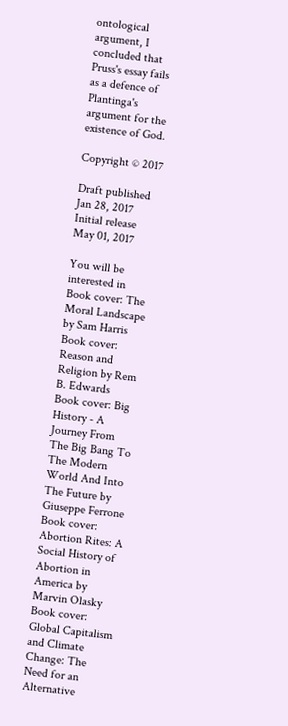ontological argument, I concluded that Pruss's essay fails as a defence of Plantinga's argument for the existence of God.

Copyright © 2017

Draft published Jan 28, 2017
Initial release    May 01, 2017

You will be interested in
Book cover: The Moral Landscape by Sam Harris
Book cover: Reason and Religion by Rem B. Edwards
Book cover: Big History - A Journey From The Big Bang To The Modern World And Into The Future by Giuseppe Ferrone
Book cover: Abortion Rites: A Social History of Abortion in America by Marvin Olasky
Book cover: Global Capitalism and Climate Change: The Need for an Alternative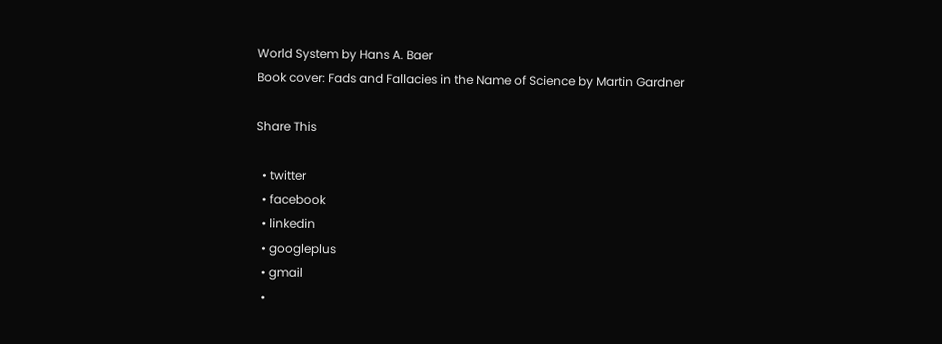World System by Hans A. Baer
Book cover: Fads and Fallacies in the Name of Science by Martin Gardner

Share This

  • twitter
  • facebook
  • linkedin
  • googleplus
  • gmail
  •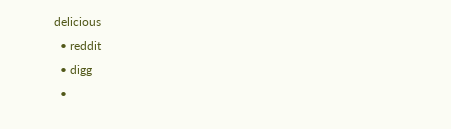delicious
  • reddit
  • digg
  •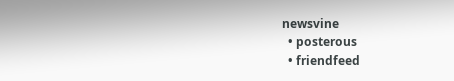newsvine
  • posterous
  • friendfeed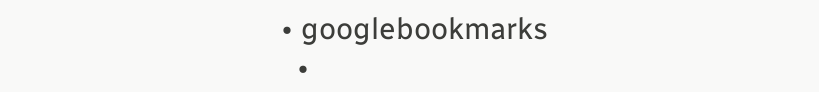• googlebookmarks
  •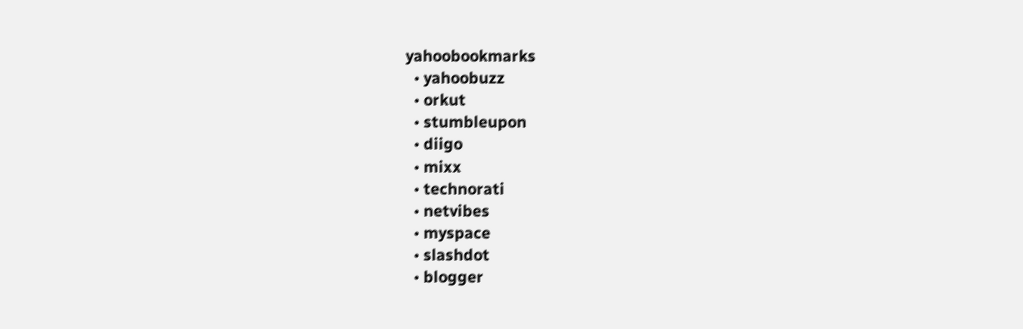yahoobookmarks
  • yahoobuzz
  • orkut
  • stumbleupon
  • diigo
  • mixx
  • technorati
  • netvibes
  • myspace
  • slashdot
  • blogger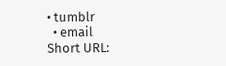• tumblr
  • email
Short URL: